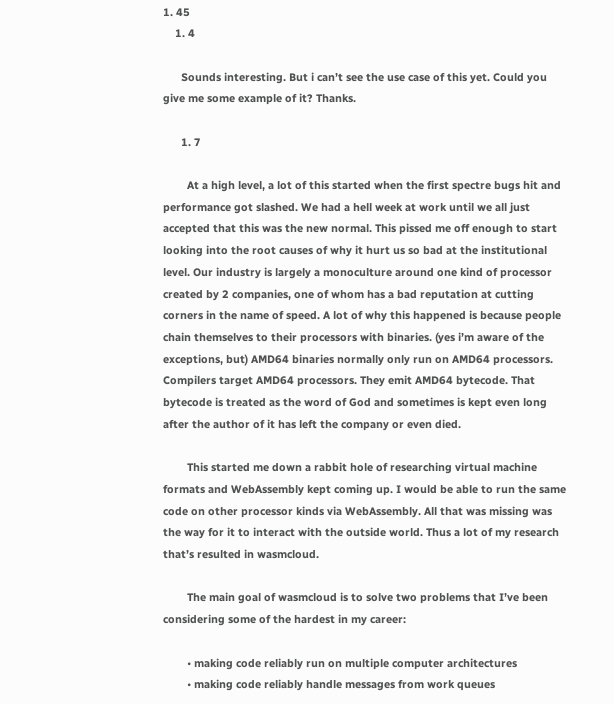1. 45
    1. 4

      Sounds interesting. But i can’t see the use case of this yet. Could you give me some example of it? Thanks.

      1. 7

        At a high level, a lot of this started when the first spectre bugs hit and performance got slashed. We had a hell week at work until we all just accepted that this was the new normal. This pissed me off enough to start looking into the root causes of why it hurt us so bad at the institutional level. Our industry is largely a monoculture around one kind of processor created by 2 companies, one of whom has a bad reputation at cutting corners in the name of speed. A lot of why this happened is because people chain themselves to their processors with binaries. (yes i’m aware of the exceptions, but) AMD64 binaries normally only run on AMD64 processors. Compilers target AMD64 processors. They emit AMD64 bytecode. That bytecode is treated as the word of God and sometimes is kept even long after the author of it has left the company or even died.

        This started me down a rabbit hole of researching virtual machine formats and WebAssembly kept coming up. I would be able to run the same code on other processor kinds via WebAssembly. All that was missing was the way for it to interact with the outside world. Thus a lot of my research that’s resulted in wasmcloud.

        The main goal of wasmcloud is to solve two problems that I’ve been considering some of the hardest in my career:

        • making code reliably run on multiple computer architectures
        • making code reliably handle messages from work queues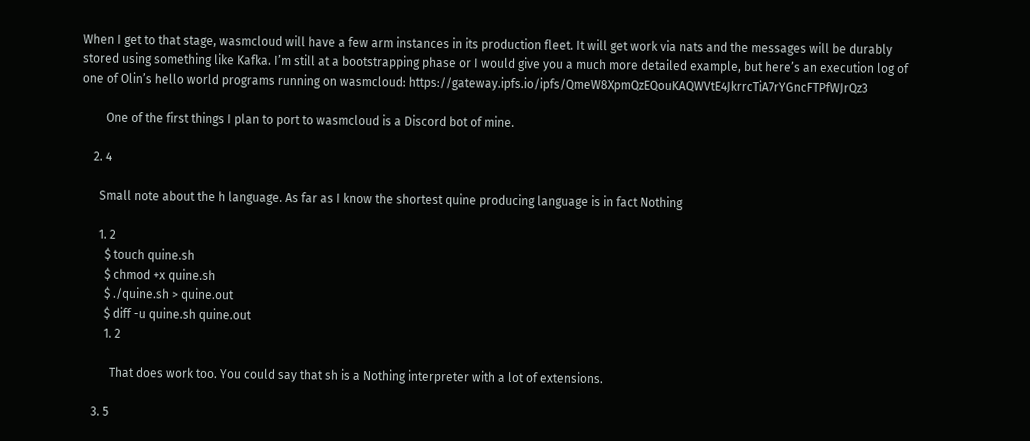When I get to that stage, wasmcloud will have a few arm instances in its production fleet. It will get work via nats and the messages will be durably stored using something like Kafka. I’m still at a bootstrapping phase or I would give you a much more detailed example, but here’s an execution log of one of Olin’s hello world programs running on wasmcloud: https://gateway.ipfs.io/ipfs/QmeW8XpmQzEQouKAQWVtE4JkrrcTiA7rYGncFTPfWJrQz3

        One of the first things I plan to port to wasmcloud is a Discord bot of mine.

    2. 4

      Small note about the h language. As far as I know the shortest quine producing language is in fact Nothing

      1. 2
        $ touch quine.sh
        $ chmod +x quine.sh
        $ ./quine.sh > quine.out
        $ diff -u quine.sh quine.out
        1. 2

          That does work too. You could say that sh is a Nothing interpreter with a lot of extensions.

    3. 5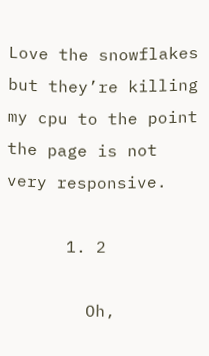Love the snowflakes but they’re killing my cpu to the point the page is not very responsive.

      1. 2

        Oh,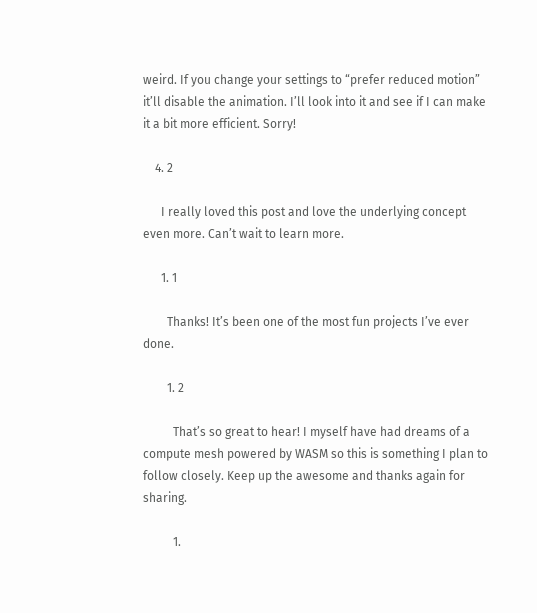weird. If you change your settings to “prefer reduced motion” it’ll disable the animation. I’ll look into it and see if I can make it a bit more efficient. Sorry!

    4. 2

      I really loved this post and love the underlying concept even more. Can’t wait to learn more.

      1. 1

        Thanks! It’s been one of the most fun projects I’ve ever done.

        1. 2

          That’s so great to hear! I myself have had dreams of a compute mesh powered by WASM so this is something I plan to follow closely. Keep up the awesome and thanks again for sharing.

          1.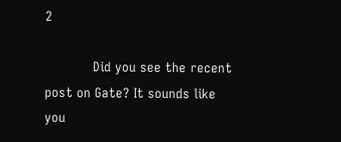2

            Did you see the recent post on Gate? It sounds like you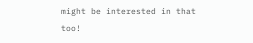might be interested in that too!